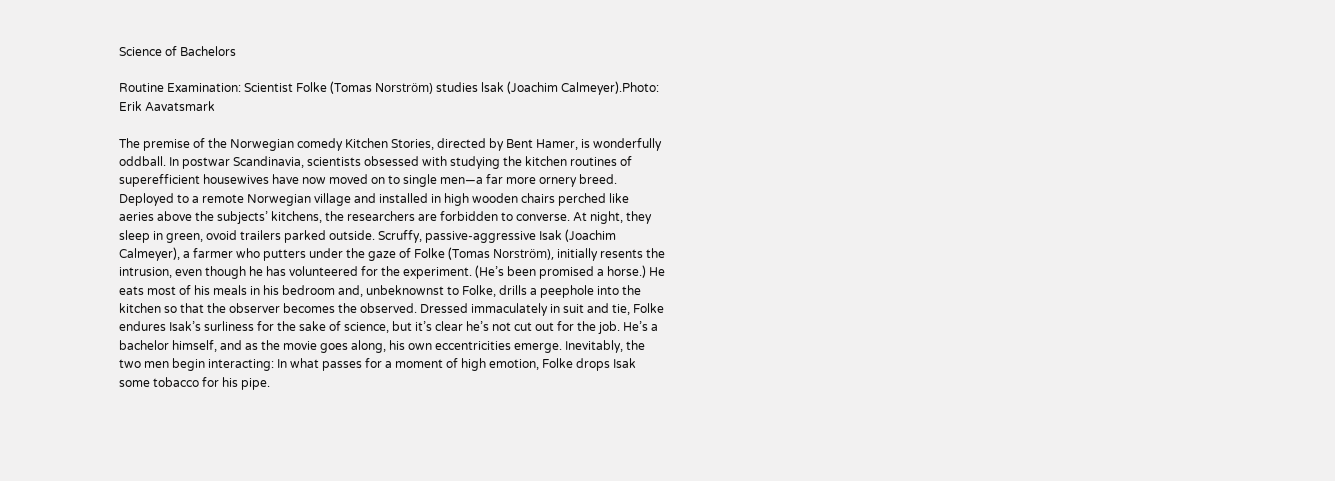Science of Bachelors

Routine Examination: Scientist Folke (Tomas Norström) studies lsak (Joachim Calmeyer).Photo: Erik Aavatsmark

The premise of the Norwegian comedy Kitchen Stories, directed by Bent Hamer, is wonderfully oddball. In postwar Scandinavia, scientists obsessed with studying the kitchen routines of superefficient housewives have now moved on to single men—a far more ornery breed. Deployed to a remote Norwegian village and installed in high wooden chairs perched like aeries above the subjects’ kitchens, the researchers are forbidden to converse. At night, they sleep in green, ovoid trailers parked outside. Scruffy, passive-aggressive Isak (Joachim Calmeyer), a farmer who putters under the gaze of Folke (Tomas Norström), initially resents the intrusion, even though he has volunteered for the experiment. (He’s been promised a horse.) He eats most of his meals in his bedroom and, unbeknownst to Folke, drills a peephole into the kitchen so that the observer becomes the observed. Dressed immaculately in suit and tie, Folke endures Isak’s surliness for the sake of science, but it’s clear he’s not cut out for the job. He’s a bachelor himself, and as the movie goes along, his own eccentricities emerge. Inevitably, the two men begin interacting: In what passes for a moment of high emotion, Folke drops Isak some tobacco for his pipe.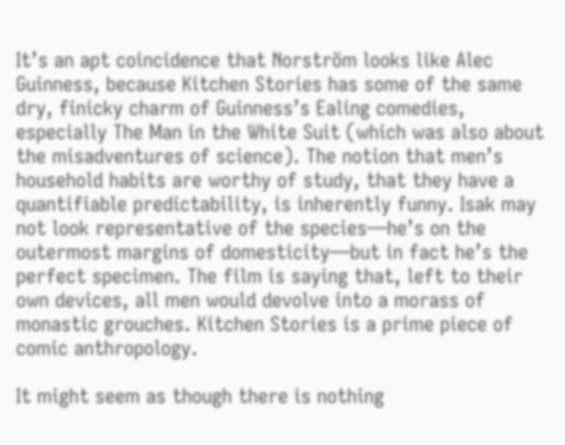It’s an apt coincidence that Norström looks like Alec Guinness, because Kitchen Stories has some of the same dry, finicky charm of Guinness’s Ealing comedies, especially The Man in the White Suit (which was also about the misadventures of science). The notion that men’s household habits are worthy of study, that they have a quantifiable predictability, is inherently funny. Isak may not look representative of the species—he’s on the outermost margins of domesticity—but in fact he’s the perfect specimen. The film is saying that, left to their own devices, all men would devolve into a morass of monastic grouches. Kitchen Stories is a prime piece of comic anthropology.

It might seem as though there is nothing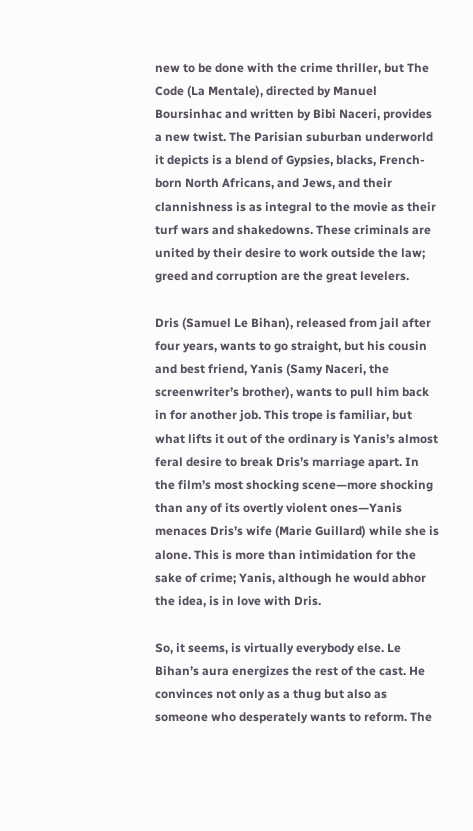new to be done with the crime thriller, but The Code (La Mentale), directed by Manuel Boursinhac and written by Bibi Naceri, provides a new twist. The Parisian suburban underworld it depicts is a blend of Gypsies, blacks, French-born North Africans, and Jews, and their clannishness is as integral to the movie as their turf wars and shakedowns. These criminals are united by their desire to work outside the law; greed and corruption are the great levelers.

Dris (Samuel Le Bihan), released from jail after four years, wants to go straight, but his cousin and best friend, Yanis (Samy Naceri, the screenwriter’s brother), wants to pull him back in for another job. This trope is familiar, but what lifts it out of the ordinary is Yanis’s almost feral desire to break Dris’s marriage apart. In the film’s most shocking scene—more shocking than any of its overtly violent ones—Yanis menaces Dris’s wife (Marie Guillard) while she is alone. This is more than intimidation for the sake of crime; Yanis, although he would abhor the idea, is in love with Dris.

So, it seems, is virtually everybody else. Le Bihan’s aura energizes the rest of the cast. He convinces not only as a thug but also as someone who desperately wants to reform. The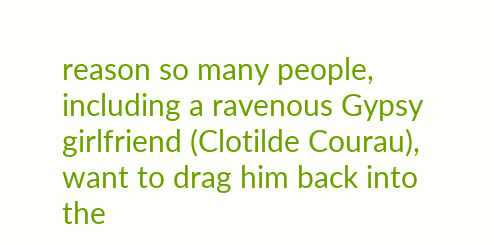reason so many people, including a ravenous Gypsy girlfriend (Clotilde Courau), want to drag him back into the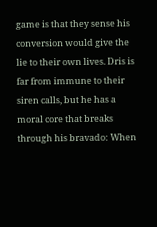game is that they sense his conversion would give the lie to their own lives. Dris is far from immune to their siren calls, but he has a moral core that breaks through his bravado: When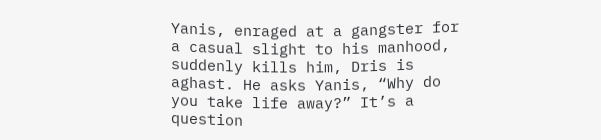Yanis, enraged at a gangster for a casual slight to his manhood, suddenly kills him, Dris is aghast. He asks Yanis, “Why do you take life away?” It’s a question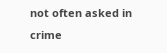not often asked in crime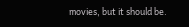movies, but it should be.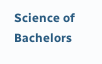Science of Bachelors